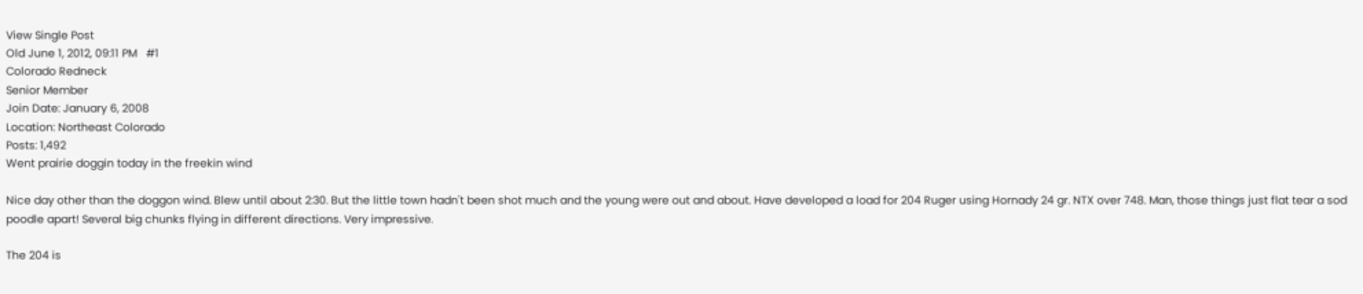View Single Post
Old June 1, 2012, 09:11 PM   #1
Colorado Redneck
Senior Member
Join Date: January 6, 2008
Location: Northeast Colorado
Posts: 1,492
Went prairie doggin today in the freekin wind

Nice day other than the doggon wind. Blew until about 2:30. But the little town hadn't been shot much and the young were out and about. Have developed a load for 204 Ruger using Hornady 24 gr. NTX over 748. Man, those things just flat tear a sod poodle apart! Several big chunks flying in different directions. Very impressive.

The 204 is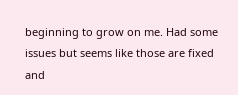beginning to grow on me. Had some issues but seems like those are fixed and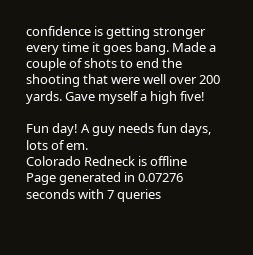confidence is getting stronger every time it goes bang. Made a couple of shots to end the shooting that were well over 200 yards. Gave myself a high five!

Fun day! A guy needs fun days, lots of em.
Colorado Redneck is offline
Page generated in 0.07276 seconds with 7 queries